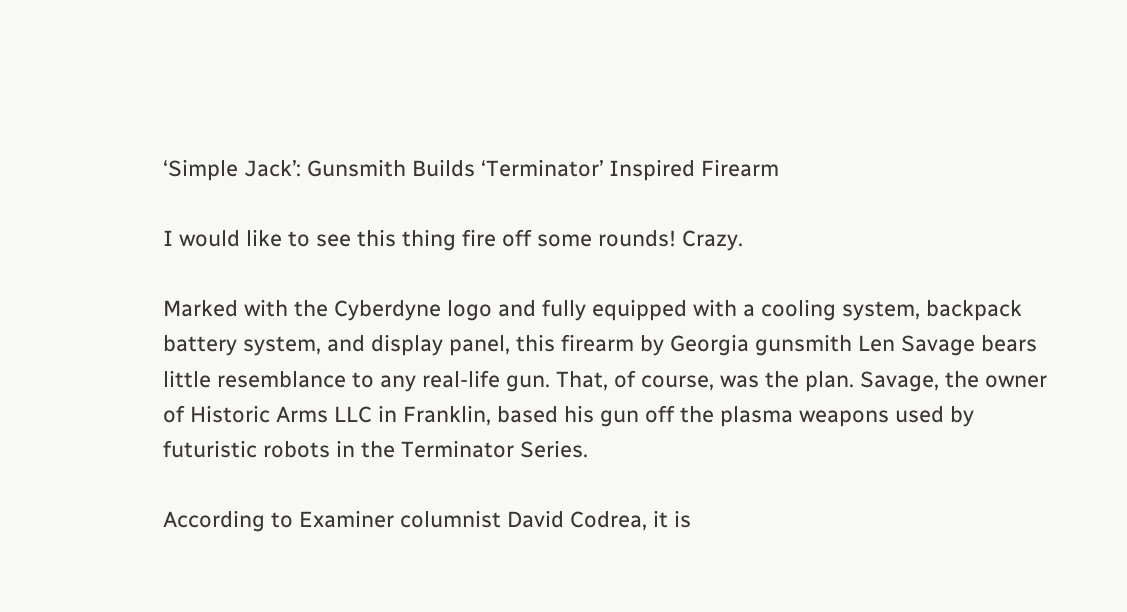‘Simple Jack’: Gunsmith Builds ‘Terminator’ Inspired Firearm

I would like to see this thing fire off some rounds! Crazy.

Marked with the Cyberdyne logo and fully equipped with a cooling system, backpack battery system, and display panel, this firearm by Georgia gunsmith Len Savage bears little resemblance to any real-life gun. That, of course, was the plan. Savage, the owner of Historic Arms LLC in Franklin, based his gun off the plasma weapons used by futuristic robots in the Terminator Series.

According to Examiner columnist David Codrea, it is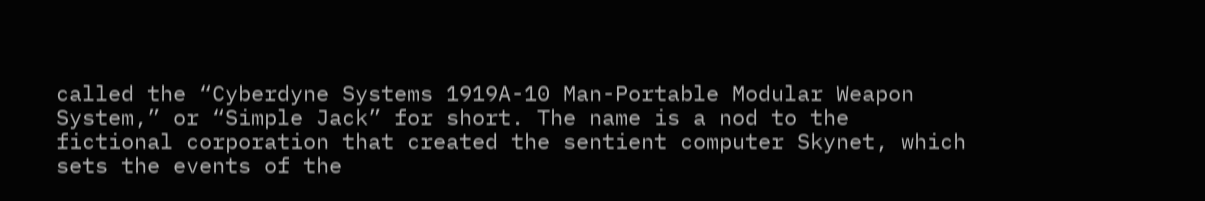called the “Cyberdyne Systems 1919A-10 Man-Portable Modular Weapon System,” or “Simple Jack” for short. The name is a nod to the fictional corporation that created the sentient computer Skynet, which sets the events of the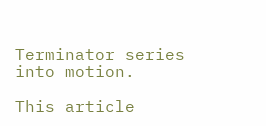Terminator series into motion.

This article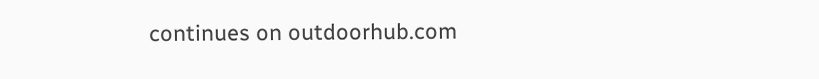continues on outdoorhub.com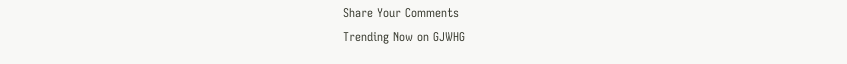Share Your Comments
Trending Now on GJWHG